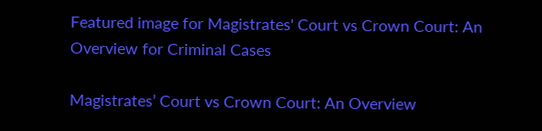Featured image for Magistrates' Court vs Crown Court: An Overview for Criminal Cases

Magistrates’ Court vs Crown Court: An Overview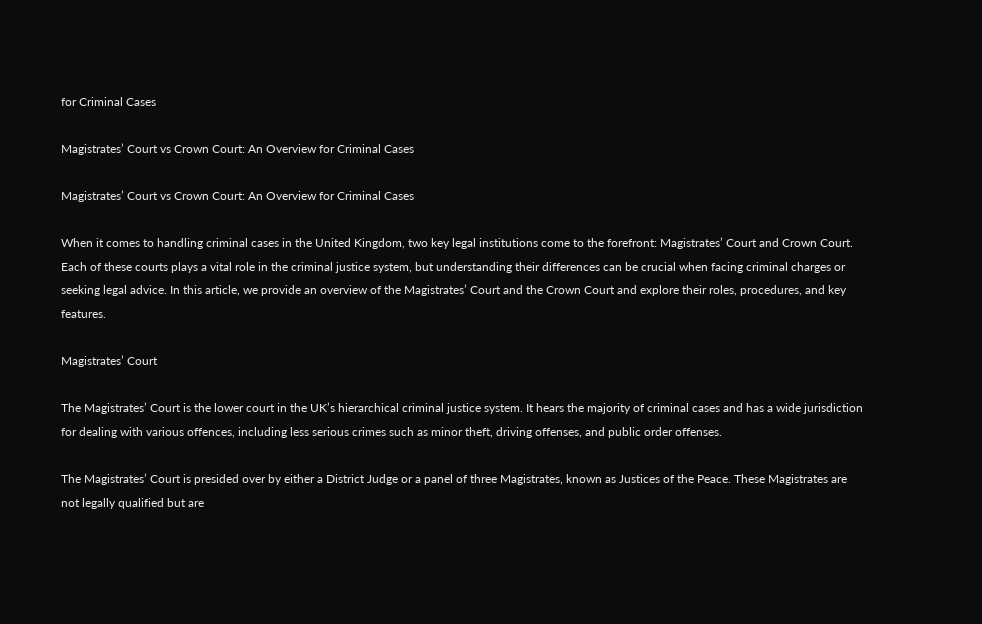for Criminal Cases

Magistrates’ Court vs Crown Court: An Overview for Criminal Cases

Magistrates’ Court vs Crown Court: An Overview for Criminal Cases

When it comes to handling criminal cases in the United Kingdom, two key legal institutions come to the forefront: Magistrates’ Court and Crown Court. Each of these courts plays a vital role in the criminal justice system, but understanding their differences can be crucial when facing criminal charges or seeking legal advice. In this article, we provide an overview of the Magistrates’ Court and the Crown Court and explore their roles, procedures, and key features.

Magistrates’ Court

The Magistrates’ Court is the lower court in the UK’s hierarchical criminal justice system. It hears the majority of criminal cases and has a wide jurisdiction for dealing with various offences, including less serious crimes such as minor theft, driving offenses, and public order offenses.

The Magistrates’ Court is presided over by either a District Judge or a panel of three Magistrates, known as Justices of the Peace. These Magistrates are not legally qualified but are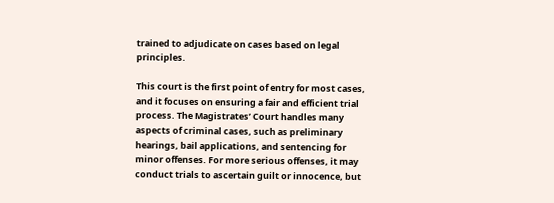trained to adjudicate on cases based on legal principles.

This court is the first point of entry for most cases, and it focuses on ensuring a fair and efficient trial process. The Magistrates’ Court handles many aspects of criminal cases, such as preliminary hearings, bail applications, and sentencing for minor offenses. For more serious offenses, it may conduct trials to ascertain guilt or innocence, but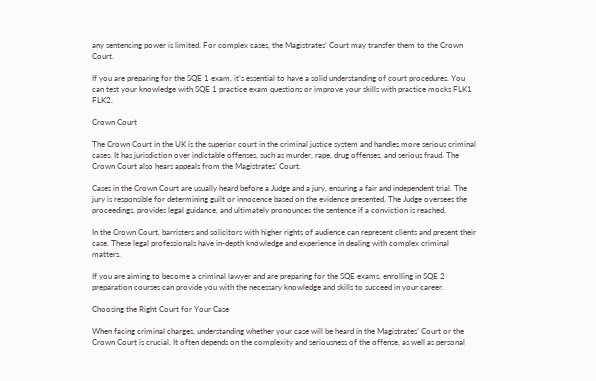any sentencing power is limited. For complex cases, the Magistrates’ Court may transfer them to the Crown Court.

If you are preparing for the SQE 1 exam, it’s essential to have a solid understanding of court procedures. You can test your knowledge with SQE 1 practice exam questions or improve your skills with practice mocks FLK1 FLK2.

Crown Court

The Crown Court in the UK is the superior court in the criminal justice system and handles more serious criminal cases. It has jurisdiction over indictable offenses, such as murder, rape, drug offenses, and serious fraud. The Crown Court also hears appeals from the Magistrates’ Court.

Cases in the Crown Court are usually heard before a Judge and a jury, ensuring a fair and independent trial. The jury is responsible for determining guilt or innocence based on the evidence presented. The Judge oversees the proceedings, provides legal guidance, and ultimately pronounces the sentence if a conviction is reached.

In the Crown Court, barristers and solicitors with higher rights of audience can represent clients and present their case. These legal professionals have in-depth knowledge and experience in dealing with complex criminal matters.

If you are aiming to become a criminal lawyer and are preparing for the SQE exams, enrolling in SQE 2 preparation courses can provide you with the necessary knowledge and skills to succeed in your career.

Choosing the Right Court for Your Case

When facing criminal charges, understanding whether your case will be heard in the Magistrates’ Court or the Crown Court is crucial. It often depends on the complexity and seriousness of the offense, as well as personal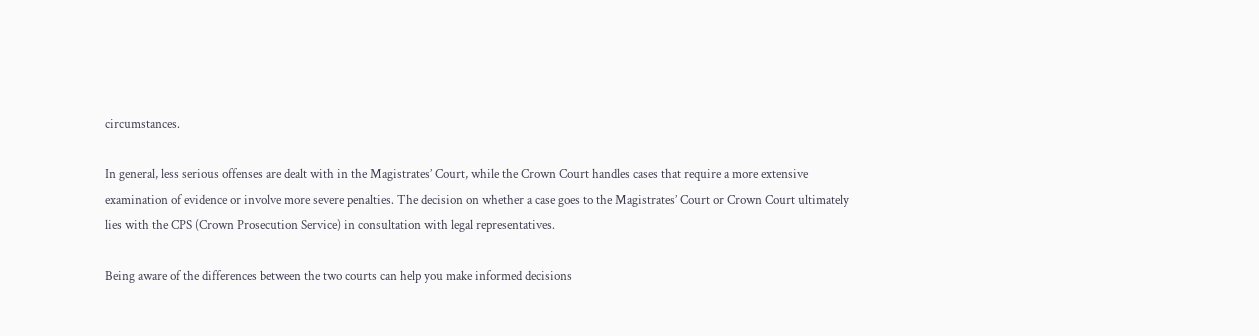circumstances.

In general, less serious offenses are dealt with in the Magistrates’ Court, while the Crown Court handles cases that require a more extensive examination of evidence or involve more severe penalties. The decision on whether a case goes to the Magistrates’ Court or Crown Court ultimately lies with the CPS (Crown Prosecution Service) in consultation with legal representatives.

Being aware of the differences between the two courts can help you make informed decisions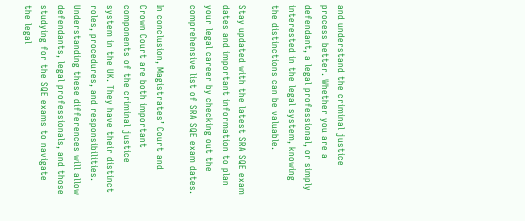and understand the criminal justice process better. Whether you are a defendant, a legal professional, or simply interested in the legal system, knowing the distinctions can be valuable.

Stay updated with the latest SRA SQE exam dates and important information to plan your legal career by checking out the comprehensive list of SRA SQE exam dates.

In conclusion, Magistrates’ Court and Crown Court are both important components of the criminal justice system in the UK. They have their distinct roles, procedures, and responsibilities. Understanding these differences will allow defendants, legal professionals, and those studying for the SQE exams to navigate the legal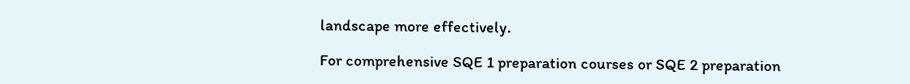landscape more effectively.

For comprehensive SQE 1 preparation courses or SQE 2 preparation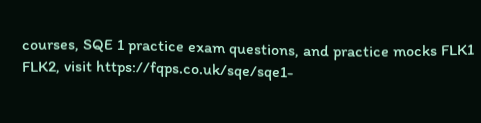courses, SQE 1 practice exam questions, and practice mocks FLK1 FLK2, visit https://fqps.co.uk/sqe/sqe1-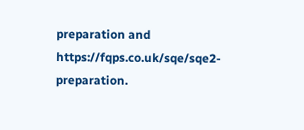preparation and https://fqps.co.uk/sqe/sqe2-preparation.